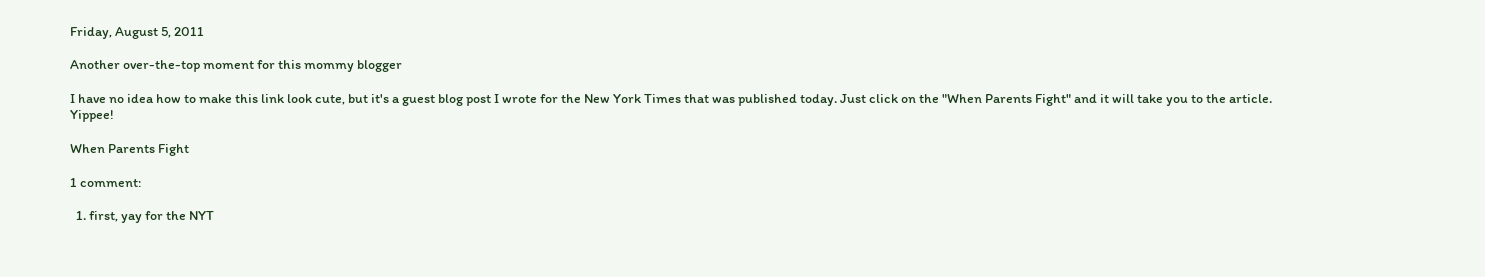Friday, August 5, 2011

Another over-the-top moment for this mommy blogger

I have no idea how to make this link look cute, but it's a guest blog post I wrote for the New York Times that was published today. Just click on the "When Parents Fight" and it will take you to the article. Yippee!

When Parents Fight

1 comment:

  1. first, yay for the NYT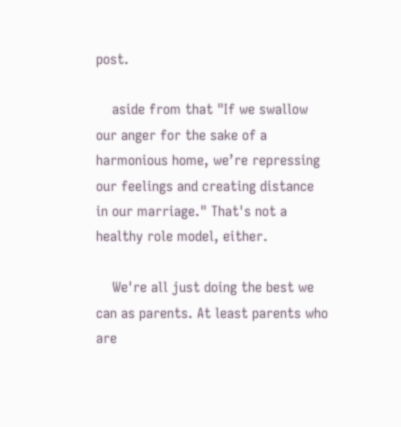post.

    aside from that "If we swallow our anger for the sake of a harmonious home, we’re repressing our feelings and creating distance in our marriage." That's not a healthy role model, either.

    We're all just doing the best we can as parents. At least parents who are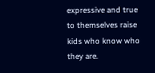expressive and true to themselves raise kids who know who they are.